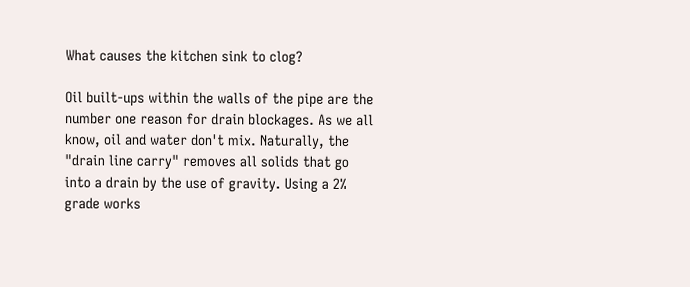What causes the kitchen sink to clog?

Oil built-ups within the walls of the pipe are the number one reason for drain blockages. As we all know, oil and water don't mix. Naturally, the "drain line carry" removes all solids that go into a drain by the use of gravity. Using a 2% grade works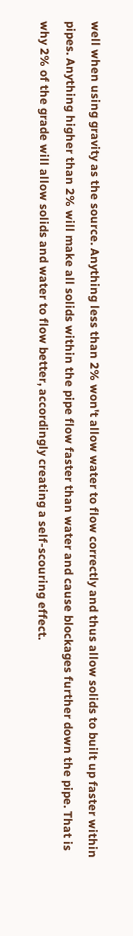well when using gravity as the source. Anything less than 2% won't allow water to flow correctly and thus allow solids to built up faster within pipes. Anything higher than 2% will make all solids within the pipe flow faster than water and cause blockages further down the pipe. That is why 2% of the grade will allow solids and water to flow better, accordingly creating a self-scouring effect.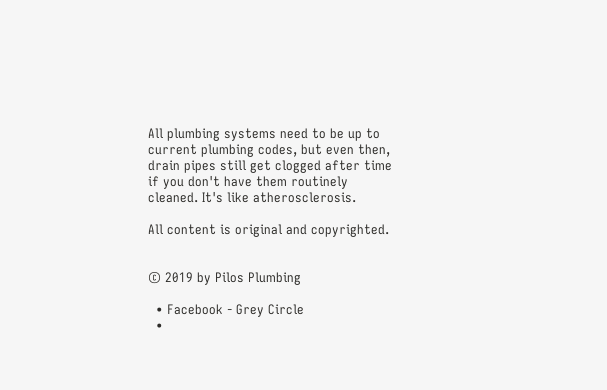All plumbing systems need to be up to current plumbing codes, but even then, drain pipes still get clogged after time if you don't have them routinely cleaned. It's like atherosclerosis.

All content is original and copyrighted.


© 2019 by Pilos Plumbing

  • Facebook - Grey Circle
  •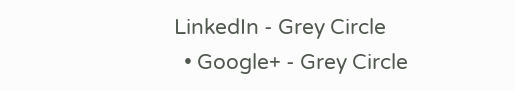LinkedIn - Grey Circle
  • Google+ - Grey Circle